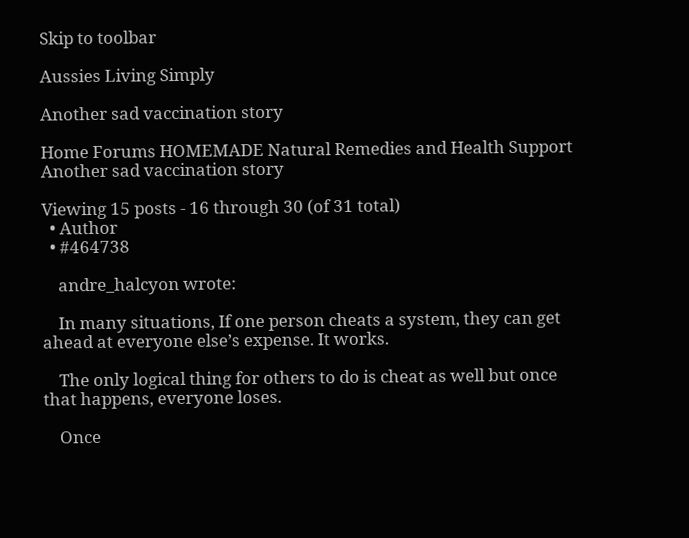Skip to toolbar

Aussies Living Simply

Another sad vaccination story

Home Forums HOMEMADE Natural Remedies and Health Support Another sad vaccination story

Viewing 15 posts - 16 through 30 (of 31 total)
  • Author
  • #464738

    andre_halcyon wrote:

    In many situations, If one person cheats a system, they can get ahead at everyone else’s expense. It works.

    The only logical thing for others to do is cheat as well but once that happens, everyone loses.

    Once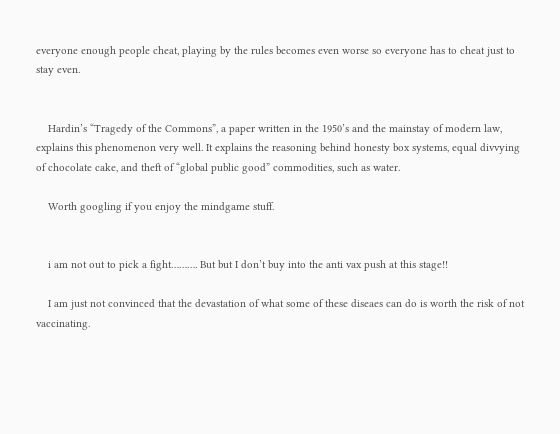everyone enough people cheat, playing by the rules becomes even worse so everyone has to cheat just to stay even.


    Hardin’s “Tragedy of the Commons”, a paper written in the 1950’s and the mainstay of modern law, explains this phenomenon very well. It explains the reasoning behind honesty box systems, equal divvying of chocolate cake, and theft of “global public good” commodities, such as water.

    Worth googling if you enjoy the mindgame stuff.


    i am not out to pick a fight………. But but I don’t buy into the anti vax push at this stage!!

    I am just not convinced that the devastation of what some of these diseaes can do is worth the risk of not vaccinating.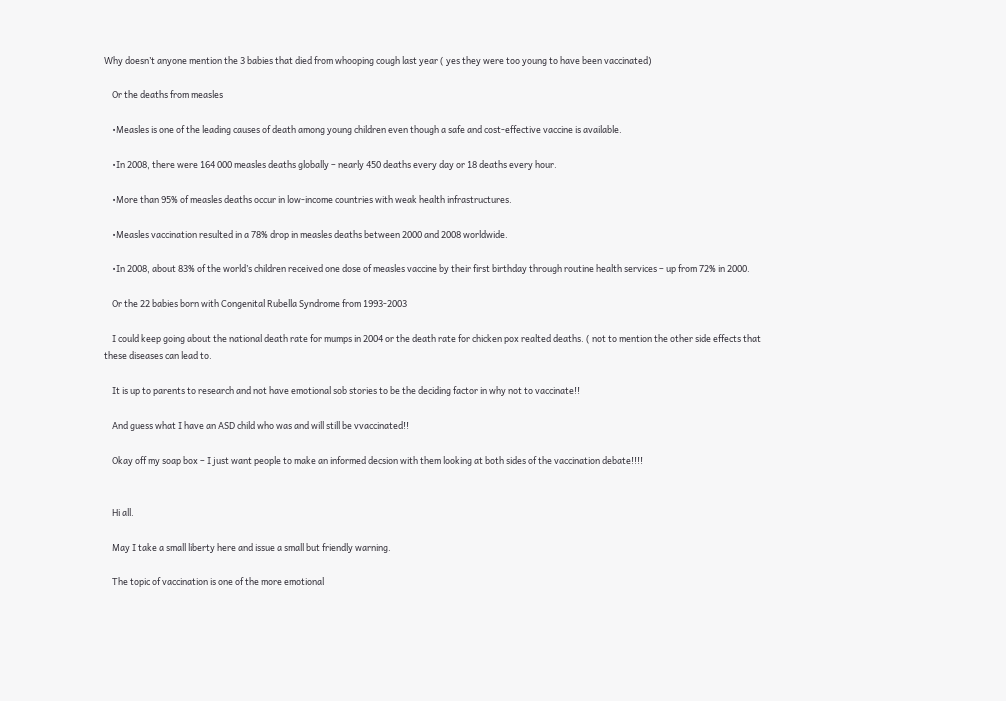Why doesn’t anyone mention the 3 babies that died from whooping cough last year ( yes they were too young to have been vaccinated)

    Or the deaths from measles

    •Measles is one of the leading causes of death among young children even though a safe and cost-effective vaccine is available.

    •In 2008, there were 164 000 measles deaths globally – nearly 450 deaths every day or 18 deaths every hour.

    •More than 95% of measles deaths occur in low-income countries with weak health infrastructures.

    •Measles vaccination resulted in a 78% drop in measles deaths between 2000 and 2008 worldwide.

    •In 2008, about 83% of the world’s children received one dose of measles vaccine by their first birthday through routine health services – up from 72% in 2000.

    Or the 22 babies born with Congenital Rubella Syndrome from 1993-2003

    I could keep going about the national death rate for mumps in 2004 or the death rate for chicken pox realted deaths. ( not to mention the other side effects that these diseases can lead to.

    It is up to parents to research and not have emotional sob stories to be the deciding factor in why not to vaccinate!!

    And guess what I have an ASD child who was and will still be vvaccinated!!

    Okay off my soap box – I just want people to make an informed decsion with them looking at both sides of the vaccination debate!!!!


    Hi all.

    May I take a small liberty here and issue a small but friendly warning.

    The topic of vaccination is one of the more emotional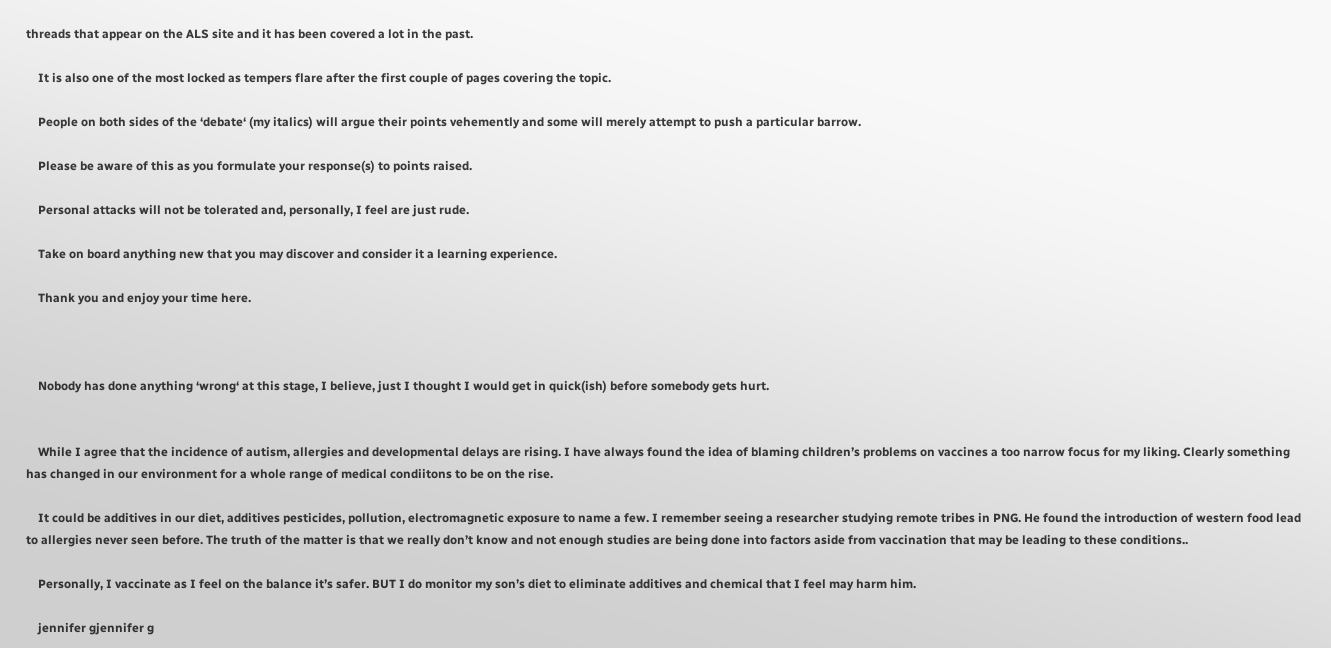threads that appear on the ALS site and it has been covered a lot in the past.

    It is also one of the most locked as tempers flare after the first couple of pages covering the topic.

    People on both sides of the ‘debate‘ (my italics) will argue their points vehemently and some will merely attempt to push a particular barrow.

    Please be aware of this as you formulate your response(s) to points raised.

    Personal attacks will not be tolerated and, personally, I feel are just rude.

    Take on board anything new that you may discover and consider it a learning experience.

    Thank you and enjoy your time here.



    Nobody has done anything ‘wrong‘ at this stage, I believe, just I thought I would get in quick(ish) before somebody gets hurt.


    While I agree that the incidence of autism, allergies and developmental delays are rising. I have always found the idea of blaming children’s problems on vaccines a too narrow focus for my liking. Clearly something has changed in our environment for a whole range of medical condiitons to be on the rise.

    It could be additives in our diet, additives pesticides, pollution, electromagnetic exposure to name a few. I remember seeing a researcher studying remote tribes in PNG. He found the introduction of western food lead to allergies never seen before. The truth of the matter is that we really don’t know and not enough studies are being done into factors aside from vaccination that may be leading to these conditions..

    Personally, I vaccinate as I feel on the balance it’s safer. BUT I do monitor my son’s diet to eliminate additives and chemical that I feel may harm him.

    jennifer gjennifer g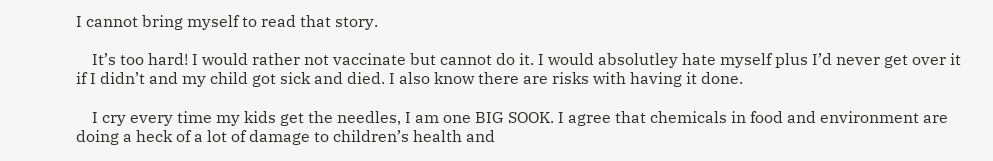I cannot bring myself to read that story.

    It’s too hard! I would rather not vaccinate but cannot do it. I would absolutley hate myself plus I’d never get over it if I didn’t and my child got sick and died. I also know there are risks with having it done.

    I cry every time my kids get the needles, I am one BIG SOOK. I agree that chemicals in food and environment are doing a heck of a lot of damage to children’s health and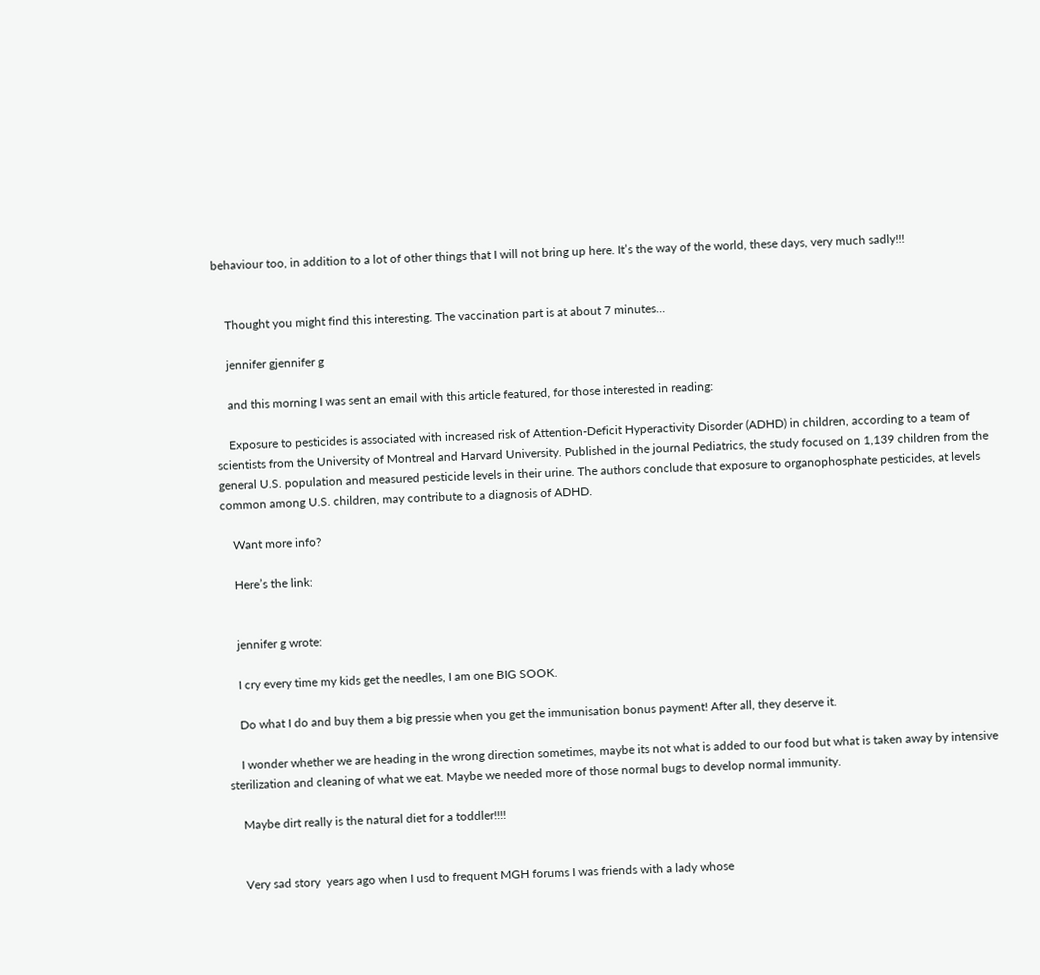behaviour too, in addition to a lot of other things that I will not bring up here. It’s the way of the world, these days, very much sadly!!!


    Thought you might find this interesting. The vaccination part is at about 7 minutes…

    jennifer gjennifer g

    and this morning I was sent an email with this article featured, for those interested in reading:

    Exposure to pesticides is associated with increased risk of Attention-Deficit Hyperactivity Disorder (ADHD) in children, according to a team of scientists from the University of Montreal and Harvard University. Published in the journal Pediatrics, the study focused on 1,139 children from the general U.S. population and measured pesticide levels in their urine. The authors conclude that exposure to organophosphate pesticides, at levels common among U.S. children, may contribute to a diagnosis of ADHD.

    Want more info?

    Here’s the link:


    jennifer g wrote:

    I cry every time my kids get the needles, I am one BIG SOOK.

    Do what I do and buy them a big pressie when you get the immunisation bonus payment! After all, they deserve it.

    I wonder whether we are heading in the wrong direction sometimes, maybe its not what is added to our food but what is taken away by intensive sterilization and cleaning of what we eat. Maybe we needed more of those normal bugs to develop normal immunity.

    Maybe dirt really is the natural diet for a toddler!!!!


    Very sad story  years ago when I usd to frequent MGH forums I was friends with a lady whose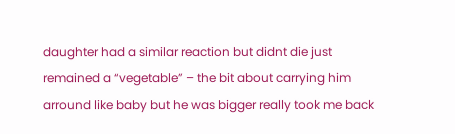daughter had a similar reaction but didnt die just remained a “vegetable” – the bit about carrying him arround like baby but he was bigger really took me back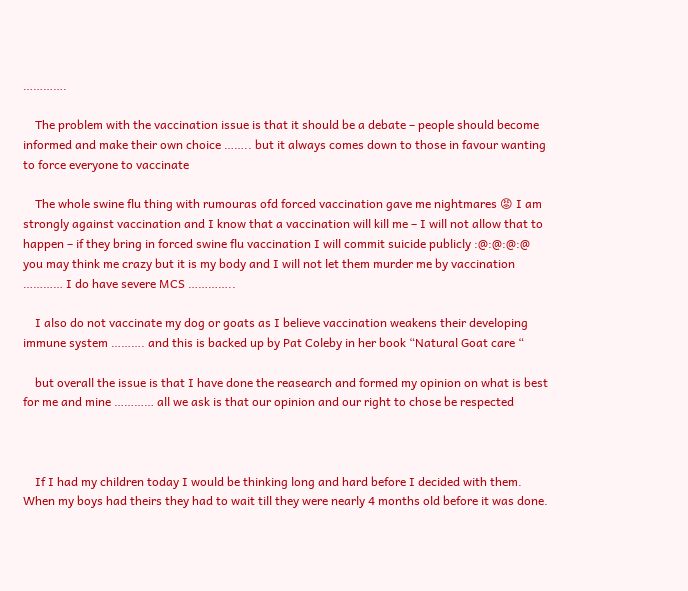………….

    The problem with the vaccination issue is that it should be a debate – people should become informed and make their own choice …….. but it always comes down to those in favour wanting to force everyone to vaccinate

    The whole swine flu thing with rumouras ofd forced vaccination gave me nightmares 😡 I am strongly against vaccination and I know that a vaccination will kill me – I will not allow that to happen – if they bring in forced swine flu vaccination I will commit suicide publicly :@:@:@:@ you may think me crazy but it is my body and I will not let them murder me by vaccination ………… I do have severe MCS …………..

    I also do not vaccinate my dog or goats as I believe vaccination weakens their developing immune system ………. and this is backed up by Pat Coleby in her book “Natural Goat care “

    but overall the issue is that I have done the reasearch and formed my opinion on what is best for me and mine ………… all we ask is that our opinion and our right to chose be respected



    If I had my children today I would be thinking long and hard before I decided with them. When my boys had theirs they had to wait till they were nearly 4 months old before it was done.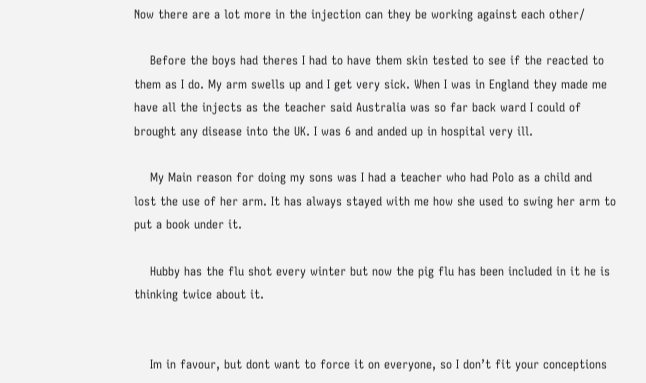Now there are a lot more in the injection can they be working against each other/

    Before the boys had theres I had to have them skin tested to see if the reacted to them as I do. My arm swells up and I get very sick. When I was in England they made me have all the injects as the teacher said Australia was so far back ward I could of brought any disease into the UK. I was 6 and anded up in hospital very ill.

    My Main reason for doing my sons was I had a teacher who had Polo as a child and lost the use of her arm. It has always stayed with me how she used to swing her arm to put a book under it.

    Hubby has the flu shot every winter but now the pig flu has been included in it he is thinking twice about it.


    Im in favour, but dont want to force it on everyone, so I don’t fit your conceptions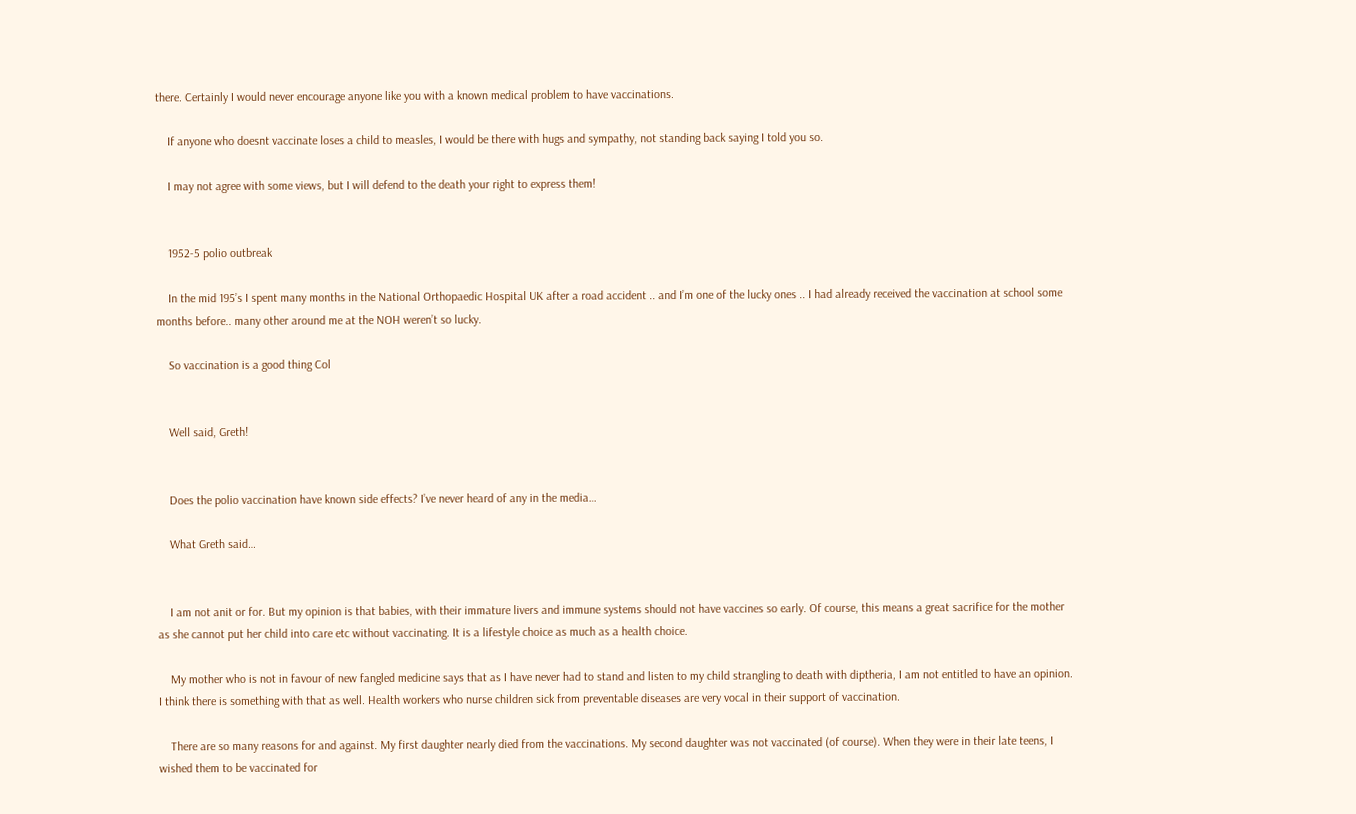there. Certainly I would never encourage anyone like you with a known medical problem to have vaccinations.

    If anyone who doesnt vaccinate loses a child to measles, I would be there with hugs and sympathy, not standing back saying I told you so.

    I may not agree with some views, but I will defend to the death your right to express them!


    1952-5 polio outbreak

    In the mid 195’s I spent many months in the National Orthopaedic Hospital UK after a road accident .. and I’m one of the lucky ones .. I had already received the vaccination at school some months before.. many other around me at the NOH weren’t so lucky.

    So vaccination is a good thing Col


    Well said, Greth!


    Does the polio vaccination have known side effects? I’ve never heard of any in the media…

    What Greth said…


    I am not anit or for. But my opinion is that babies, with their immature livers and immune systems should not have vaccines so early. Of course, this means a great sacrifice for the mother as she cannot put her child into care etc without vaccinating. It is a lifestyle choice as much as a health choice.

    My mother who is not in favour of new fangled medicine says that as I have never had to stand and listen to my child strangling to death with diptheria, I am not entitled to have an opinion. I think there is something with that as well. Health workers who nurse children sick from preventable diseases are very vocal in their support of vaccination.

    There are so many reasons for and against. My first daughter nearly died from the vaccinations. My second daughter was not vaccinated (of course). When they were in their late teens, I wished them to be vaccinated for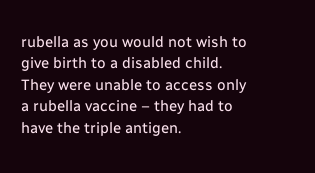rubella as you would not wish to give birth to a disabled child. They were unable to access only a rubella vaccine – they had to have the triple antigen.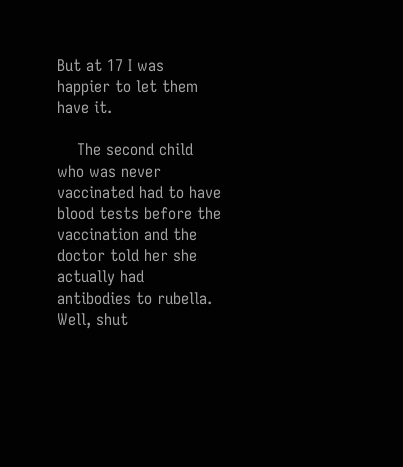But at 17 I was happier to let them have it.

    The second child who was never vaccinated had to have blood tests before the vaccination and the doctor told her she actually had antibodies to rubella. Well, shut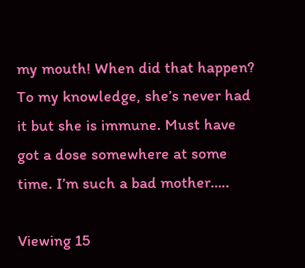my mouth! When did that happen? To my knowledge, she’s never had it but she is immune. Must have got a dose somewhere at some time. I’m such a bad mother…..

Viewing 15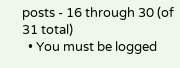posts - 16 through 30 (of 31 total)
  • You must be logged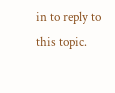in to reply to this topic.